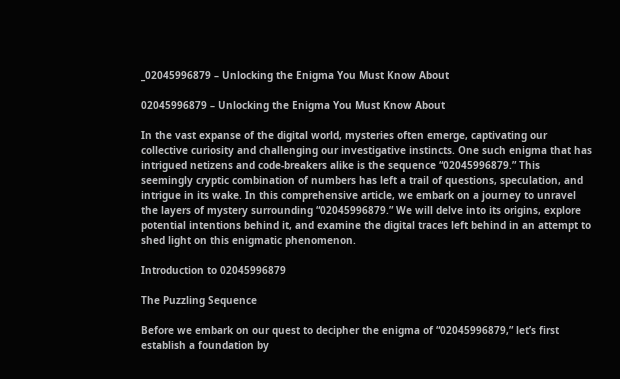_02045996879 – Unlocking the Enigma You Must Know About

02045996879 – Unlocking the Enigma You Must Know About

In the vast expanse of the digital world, mysteries often emerge, captivating our collective curiosity and challenging our investigative instincts. One such enigma that has intrigued netizens and code-breakers alike is the sequence “02045996879.” This seemingly cryptic combination of numbers has left a trail of questions, speculation, and intrigue in its wake. In this comprehensive article, we embark on a journey to unravel the layers of mystery surrounding “02045996879.” We will delve into its origins, explore potential intentions behind it, and examine the digital traces left behind in an attempt to shed light on this enigmatic phenomenon.

Introduction to 02045996879

The Puzzling Sequence

Before we embark on our quest to decipher the enigma of “02045996879,” let’s first establish a foundation by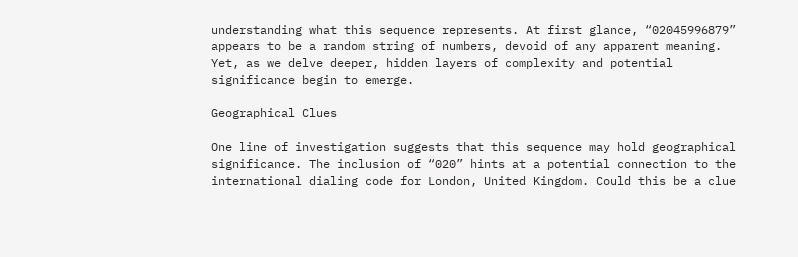understanding what this sequence represents. At first glance, “02045996879” appears to be a random string of numbers, devoid of any apparent meaning. Yet, as we delve deeper, hidden layers of complexity and potential significance begin to emerge.

Geographical Clues

One line of investigation suggests that this sequence may hold geographical significance. The inclusion of “020” hints at a potential connection to the international dialing code for London, United Kingdom. Could this be a clue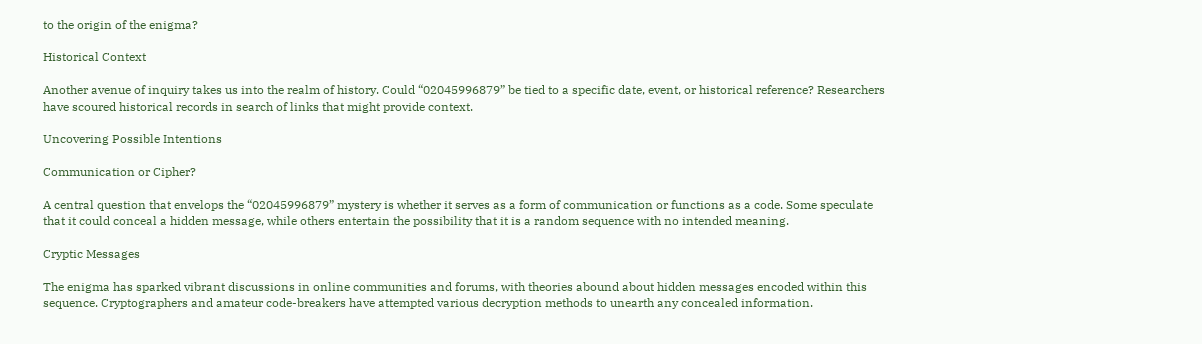to the origin of the enigma?

Historical Context

Another avenue of inquiry takes us into the realm of history. Could “02045996879” be tied to a specific date, event, or historical reference? Researchers have scoured historical records in search of links that might provide context.

Uncovering Possible Intentions

Communication or Cipher?

A central question that envelops the “02045996879” mystery is whether it serves as a form of communication or functions as a code. Some speculate that it could conceal a hidden message, while others entertain the possibility that it is a random sequence with no intended meaning.

Cryptic Messages

The enigma has sparked vibrant discussions in online communities and forums, with theories abound about hidden messages encoded within this sequence. Cryptographers and amateur code-breakers have attempted various decryption methods to unearth any concealed information.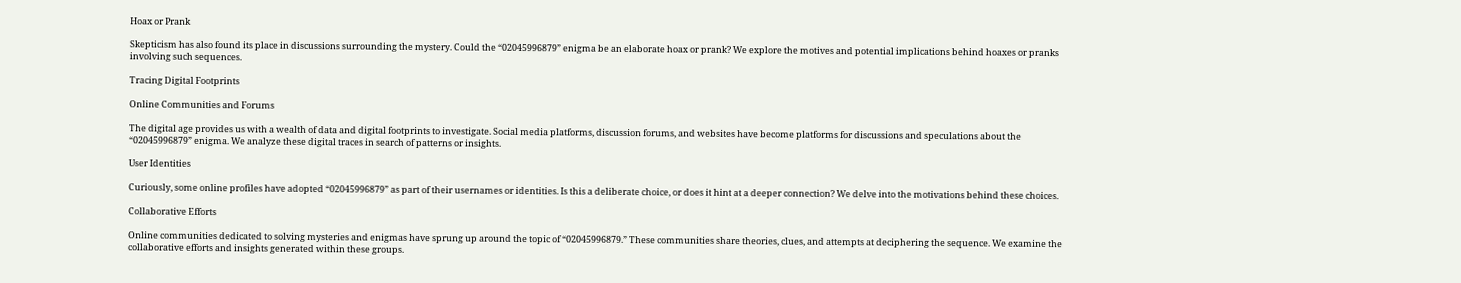Hoax or Prank

Skepticism has also found its place in discussions surrounding the mystery. Could the “02045996879” enigma be an elaborate hoax or prank? We explore the motives and potential implications behind hoaxes or pranks involving such sequences.

Tracing Digital Footprints

Online Communities and Forums

The digital age provides us with a wealth of data and digital footprints to investigate. Social media platforms, discussion forums, and websites have become platforms for discussions and speculations about the “02045996879” enigma. We analyze these digital traces in search of patterns or insights.

User Identities

Curiously, some online profiles have adopted “02045996879” as part of their usernames or identities. Is this a deliberate choice, or does it hint at a deeper connection? We delve into the motivations behind these choices.

Collaborative Efforts

Online communities dedicated to solving mysteries and enigmas have sprung up around the topic of “02045996879.” These communities share theories, clues, and attempts at deciphering the sequence. We examine the collaborative efforts and insights generated within these groups.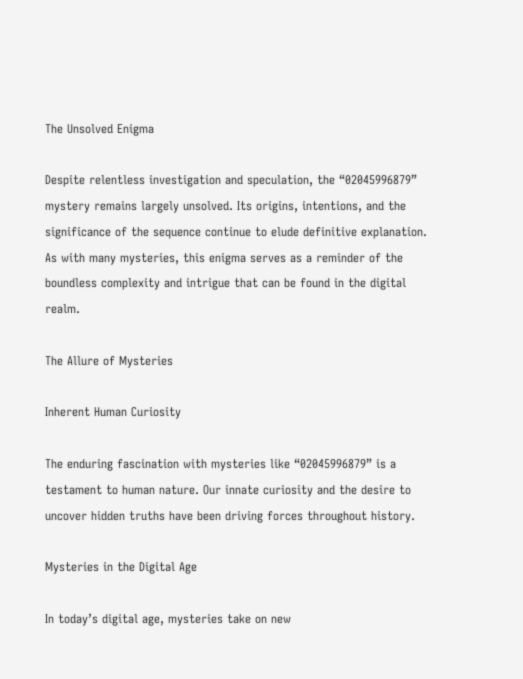The Unsolved Enigma

Despite relentless investigation and speculation, the “02045996879” mystery remains largely unsolved. Its origins, intentions, and the significance of the sequence continue to elude definitive explanation. As with many mysteries, this enigma serves as a reminder of the boundless complexity and intrigue that can be found in the digital realm.

The Allure of Mysteries

Inherent Human Curiosity

The enduring fascination with mysteries like “02045996879” is a testament to human nature. Our innate curiosity and the desire to uncover hidden truths have been driving forces throughout history.

Mysteries in the Digital Age

In today’s digital age, mysteries take on new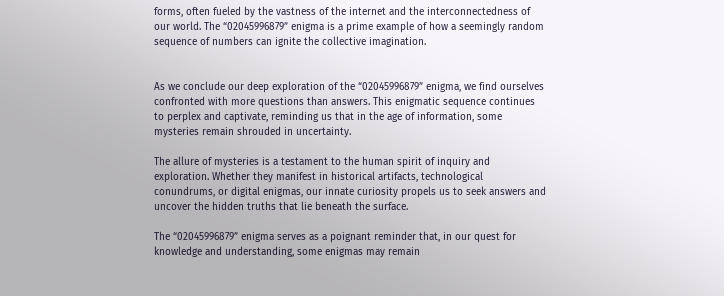forms, often fueled by the vastness of the internet and the interconnectedness of our world. The “02045996879” enigma is a prime example of how a seemingly random sequence of numbers can ignite the collective imagination.


As we conclude our deep exploration of the “02045996879” enigma, we find ourselves confronted with more questions than answers. This enigmatic sequence continues to perplex and captivate, reminding us that in the age of information, some mysteries remain shrouded in uncertainty.

The allure of mysteries is a testament to the human spirit of inquiry and exploration. Whether they manifest in historical artifacts, technological conundrums, or digital enigmas, our innate curiosity propels us to seek answers and uncover the hidden truths that lie beneath the surface.

The “02045996879” enigma serves as a poignant reminder that, in our quest for knowledge and understanding, some enigmas may remain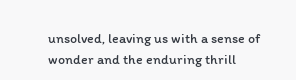unsolved, leaving us with a sense of wonder and the enduring thrill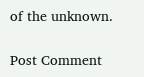of the unknown.

Post Comment